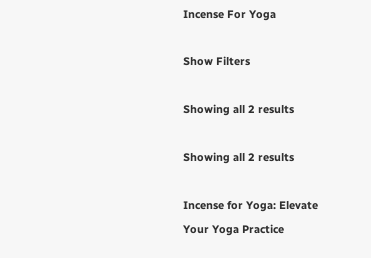Incense For Yoga

Show Filters

Showing all 2 results

Showing all 2 results

Incense for Yoga: Elevate Your Yoga Practice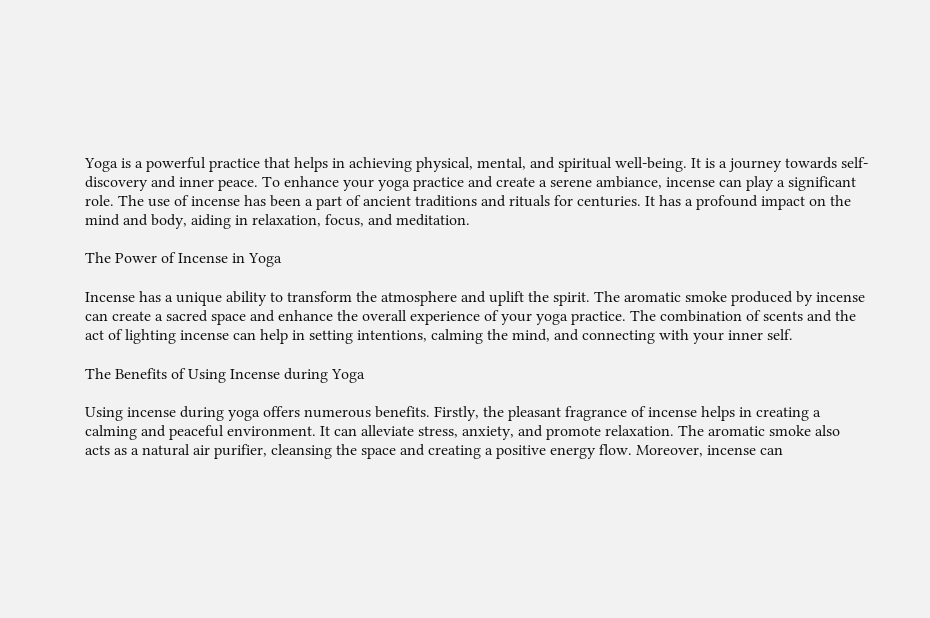Yoga is a powerful practice that helps in achieving physical, mental, and spiritual well-being. It is a journey towards self-discovery and inner peace. To enhance your yoga practice and create a serene ambiance, incense can play a significant role. The use of incense has been a part of ancient traditions and rituals for centuries. It has a profound impact on the mind and body, aiding in relaxation, focus, and meditation.

The Power of Incense in Yoga

Incense has a unique ability to transform the atmosphere and uplift the spirit. The aromatic smoke produced by incense can create a sacred space and enhance the overall experience of your yoga practice. The combination of scents and the act of lighting incense can help in setting intentions, calming the mind, and connecting with your inner self.

The Benefits of Using Incense during Yoga

Using incense during yoga offers numerous benefits. Firstly, the pleasant fragrance of incense helps in creating a calming and peaceful environment. It can alleviate stress, anxiety, and promote relaxation. The aromatic smoke also acts as a natural air purifier, cleansing the space and creating a positive energy flow. Moreover, incense can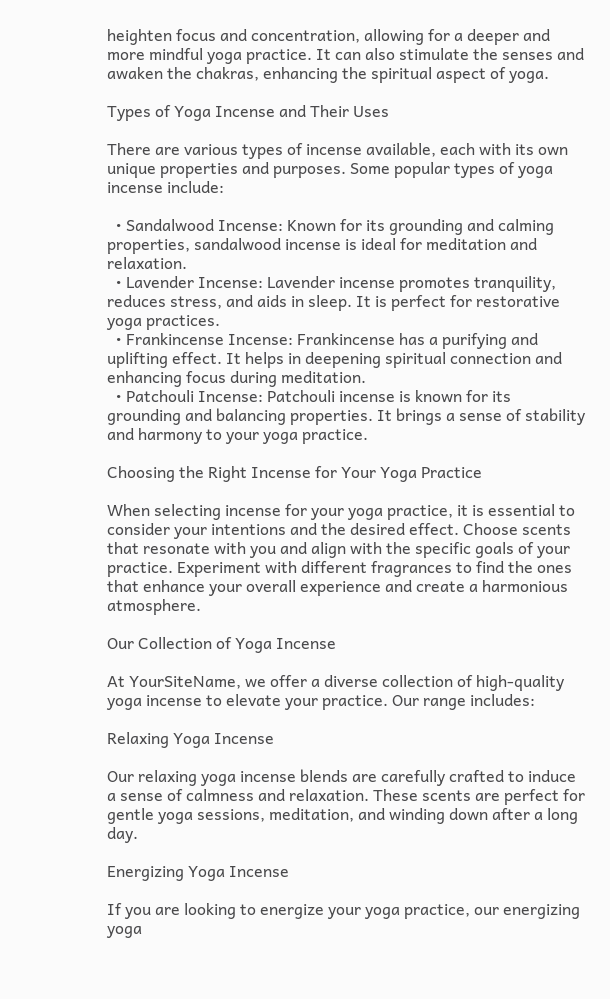heighten focus and concentration, allowing for a deeper and more mindful yoga practice. It can also stimulate the senses and awaken the chakras, enhancing the spiritual aspect of yoga.

Types of Yoga Incense and Their Uses

There are various types of incense available, each with its own unique properties and purposes. Some popular types of yoga incense include:

  • Sandalwood Incense: Known for its grounding and calming properties, sandalwood incense is ideal for meditation and relaxation.
  • Lavender Incense: Lavender incense promotes tranquility, reduces stress, and aids in sleep. It is perfect for restorative yoga practices.
  • Frankincense Incense: Frankincense has a purifying and uplifting effect. It helps in deepening spiritual connection and enhancing focus during meditation.
  • Patchouli Incense: Patchouli incense is known for its grounding and balancing properties. It brings a sense of stability and harmony to your yoga practice.

Choosing the Right Incense for Your Yoga Practice

When selecting incense for your yoga practice, it is essential to consider your intentions and the desired effect. Choose scents that resonate with you and align with the specific goals of your practice. Experiment with different fragrances to find the ones that enhance your overall experience and create a harmonious atmosphere.

Our Collection of Yoga Incense

At YourSiteName, we offer a diverse collection of high-quality yoga incense to elevate your practice. Our range includes:

Relaxing Yoga Incense

Our relaxing yoga incense blends are carefully crafted to induce a sense of calmness and relaxation. These scents are perfect for gentle yoga sessions, meditation, and winding down after a long day.

Energizing Yoga Incense

If you are looking to energize your yoga practice, our energizing yoga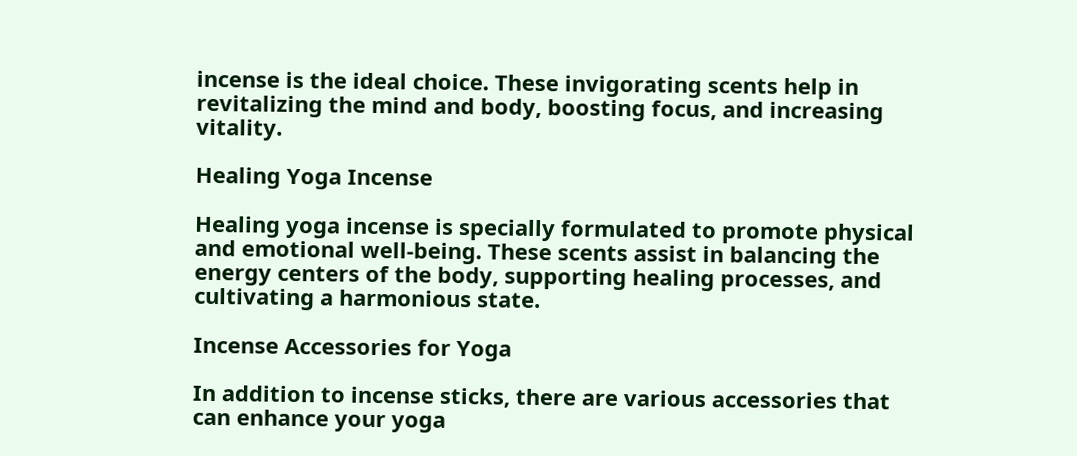incense is the ideal choice. These invigorating scents help in revitalizing the mind and body, boosting focus, and increasing vitality.

Healing Yoga Incense

Healing yoga incense is specially formulated to promote physical and emotional well-being. These scents assist in balancing the energy centers of the body, supporting healing processes, and cultivating a harmonious state.

Incense Accessories for Yoga

In addition to incense sticks, there are various accessories that can enhance your yoga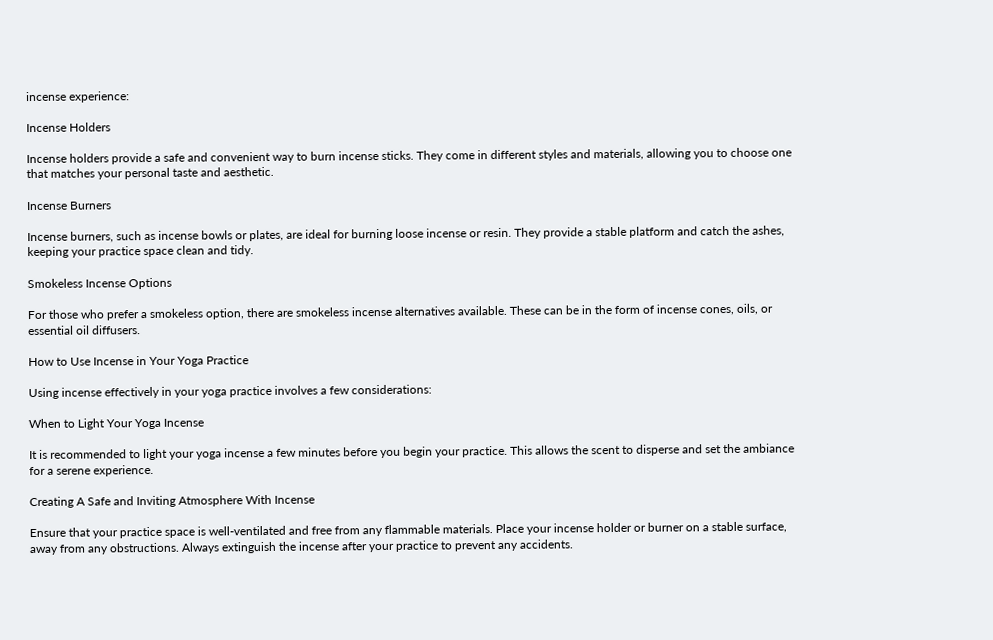incense experience:

Incense Holders

Incense holders provide a safe and convenient way to burn incense sticks. They come in different styles and materials, allowing you to choose one that matches your personal taste and aesthetic.

Incense Burners

Incense burners, such as incense bowls or plates, are ideal for burning loose incense or resin. They provide a stable platform and catch the ashes, keeping your practice space clean and tidy.

Smokeless Incense Options

For those who prefer a smokeless option, there are smokeless incense alternatives available. These can be in the form of incense cones, oils, or essential oil diffusers.

How to Use Incense in Your Yoga Practice

Using incense effectively in your yoga practice involves a few considerations:

When to Light Your Yoga Incense

It is recommended to light your yoga incense a few minutes before you begin your practice. This allows the scent to disperse and set the ambiance for a serene experience.

Creating A Safe and Inviting Atmosphere With Incense

Ensure that your practice space is well-ventilated and free from any flammable materials. Place your incense holder or burner on a stable surface, away from any obstructions. Always extinguish the incense after your practice to prevent any accidents.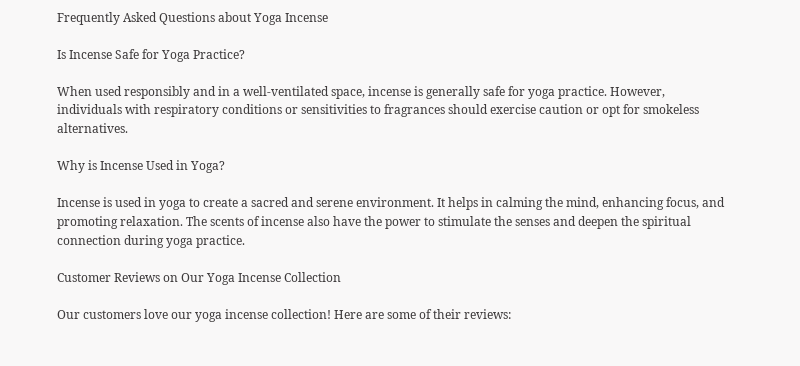Frequently Asked Questions about Yoga Incense

Is Incense Safe for Yoga Practice?

When used responsibly and in a well-ventilated space, incense is generally safe for yoga practice. However, individuals with respiratory conditions or sensitivities to fragrances should exercise caution or opt for smokeless alternatives.

Why is Incense Used in Yoga?

Incense is used in yoga to create a sacred and serene environment. It helps in calming the mind, enhancing focus, and promoting relaxation. The scents of incense also have the power to stimulate the senses and deepen the spiritual connection during yoga practice.

Customer Reviews on Our Yoga Incense Collection

Our customers love our yoga incense collection! Here are some of their reviews: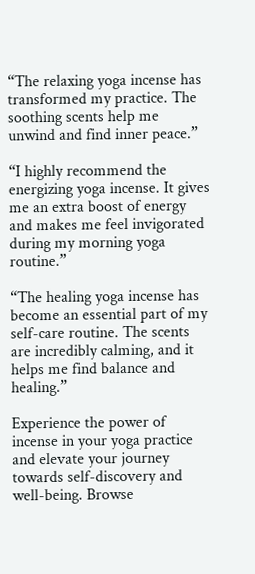“The relaxing yoga incense has transformed my practice. The soothing scents help me unwind and find inner peace.”

“I highly recommend the energizing yoga incense. It gives me an extra boost of energy and makes me feel invigorated during my morning yoga routine.”

“The healing yoga incense has become an essential part of my self-care routine. The scents are incredibly calming, and it helps me find balance and healing.”

Experience the power of incense in your yoga practice and elevate your journey towards self-discovery and well-being. Browse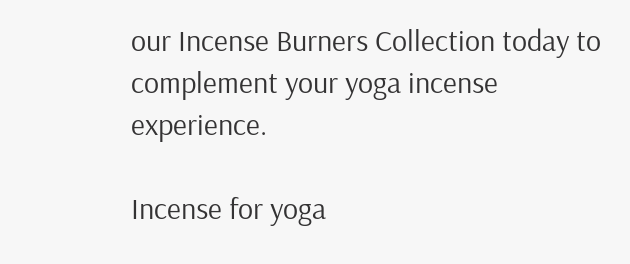our Incense Burners Collection today to complement your yoga incense experience.

Incense for yoga